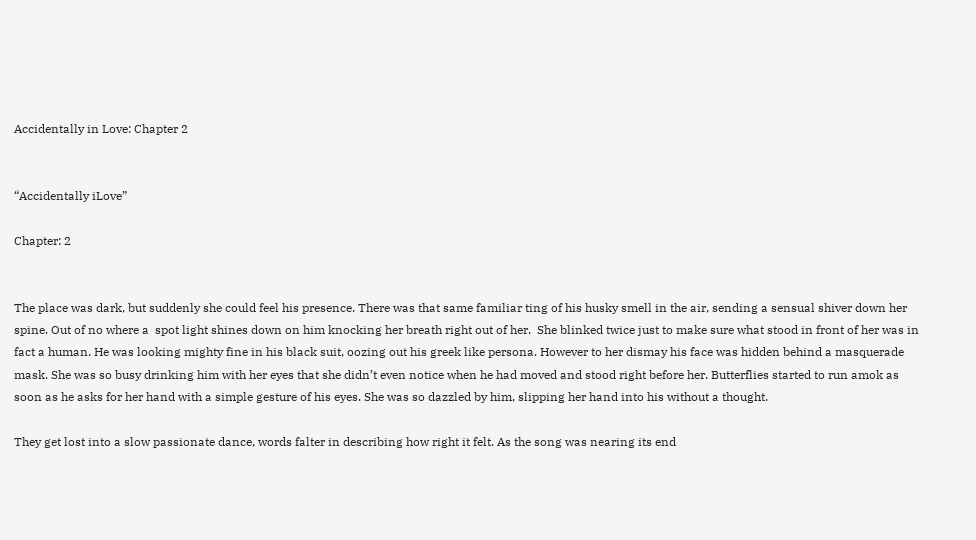Accidentally in Love: Chapter 2


“Accidentally iLove”

Chapter: 2


The place was dark, but suddenly she could feel his presence. There was that same familiar ting of his husky smell in the air, sending a sensual shiver down her spine. Out of no where a  spot light shines down on him knocking her breath right out of her.  She blinked twice just to make sure what stood in front of her was in fact a human. He was looking mighty fine in his black suit, oozing out his greek like persona. However to her dismay his face was hidden behind a masquerade mask. She was so busy drinking him with her eyes that she didn’t even notice when he had moved and stood right before her. Butterflies started to run amok as soon as he asks for her hand with a simple gesture of his eyes. She was so dazzled by him, slipping her hand into his without a thought.

They get lost into a slow passionate dance, words falter in describing how right it felt. As the song was nearing its end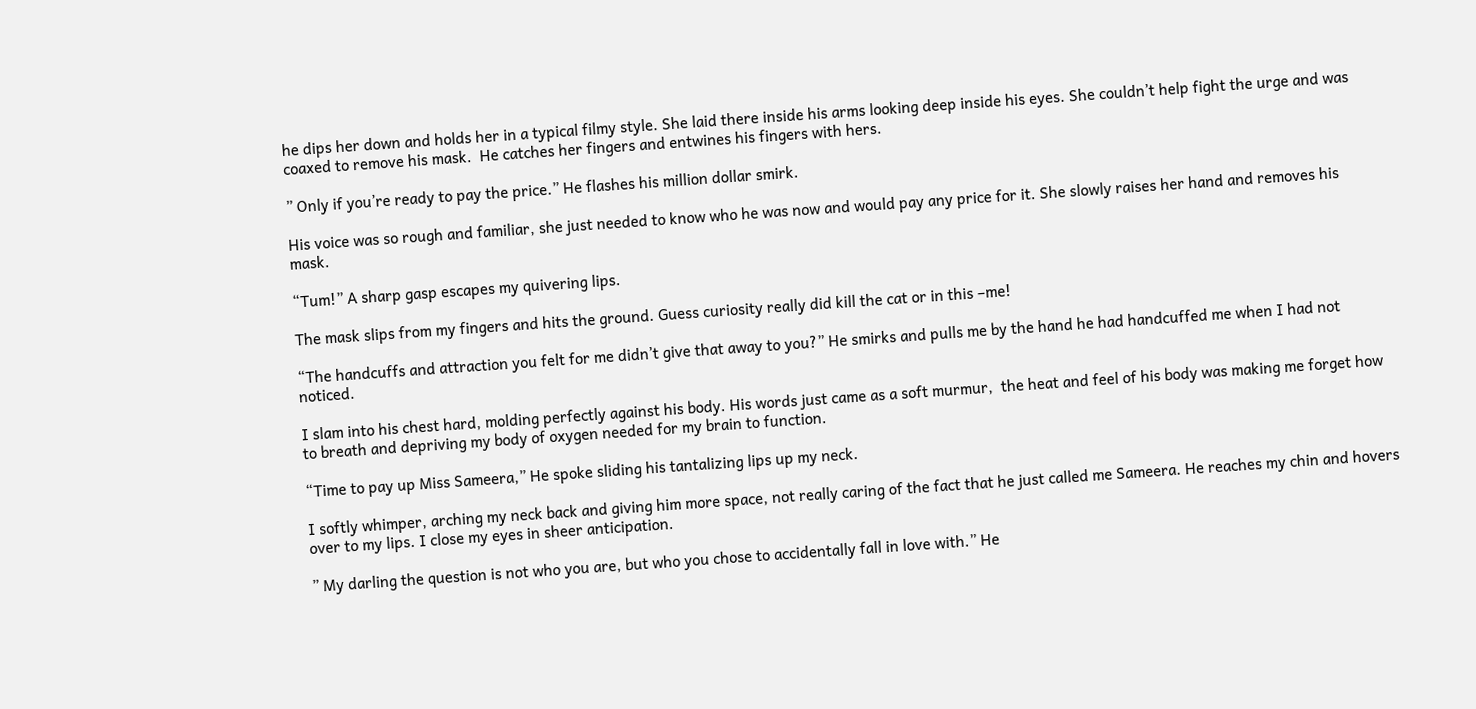he dips her down and holds her in a typical filmy style. She laid there inside his arms looking deep inside his eyes. She couldn’t help fight the urge and was coaxed to remove his mask.  He catches her fingers and entwines his fingers with hers.

” Only if you’re ready to pay the price.” He flashes his million dollar smirk.

His voice was so rough and familiar, she just needed to know who he was now and would pay any price for it. She slowly raises her hand and removes his mask.

“Tum!” A sharp gasp escapes my quivering lips.

The mask slips from my fingers and hits the ground. Guess curiosity really did kill the cat or in this –me!

“The handcuffs and attraction you felt for me didn’t give that away to you?” He smirks and pulls me by the hand he had handcuffed me when I had not noticed.

I slam into his chest hard, molding perfectly against his body. His words just came as a soft murmur,  the heat and feel of his body was making me forget how to breath and depriving my body of oxygen needed for my brain to function.

“Time to pay up Miss Sameera,” He spoke sliding his tantalizing lips up my neck.

I softly whimper, arching my neck back and giving him more space, not really caring of the fact that he just called me Sameera. He reaches my chin and hovers over to my lips. I close my eyes in sheer anticipation.

” My darling the question is not who you are, but who you chose to accidentally fall in love with.” He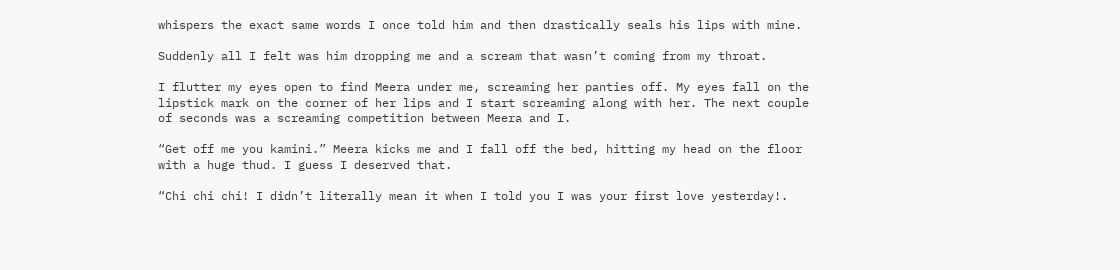whispers the exact same words I once told him and then drastically seals his lips with mine.

Suddenly all I felt was him dropping me and a scream that wasn’t coming from my throat.

I flutter my eyes open to find Meera under me, screaming her panties off. My eyes fall on the lipstick mark on the corner of her lips and I start screaming along with her. The next couple of seconds was a screaming competition between Meera and I.

“Get off me you kamini.” Meera kicks me and I fall off the bed, hitting my head on the floor with a huge thud. I guess I deserved that.

“Chi chi chi! I didn’t literally mean it when I told you I was your first love yesterday!.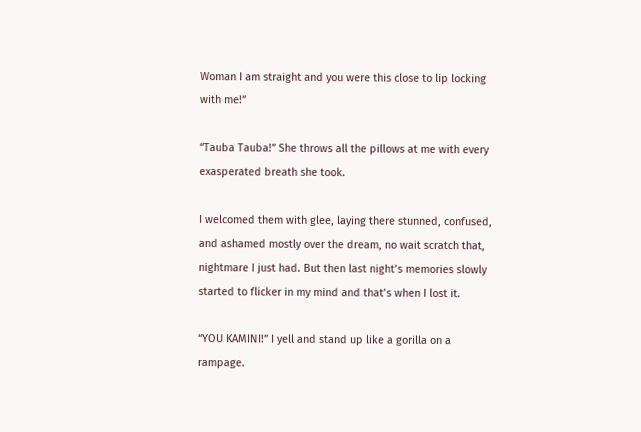Woman I am straight and you were this close to lip locking with me!”

“Tauba Tauba!” She throws all the pillows at me with every exasperated breath she took.

I welcomed them with glee, laying there stunned, confused, and ashamed mostly over the dream, no wait scratch that, nightmare I just had. But then last night’s memories slowly started to flicker in my mind and that’s when I lost it.

“YOU KAMINI!” I yell and stand up like a gorilla on a rampage.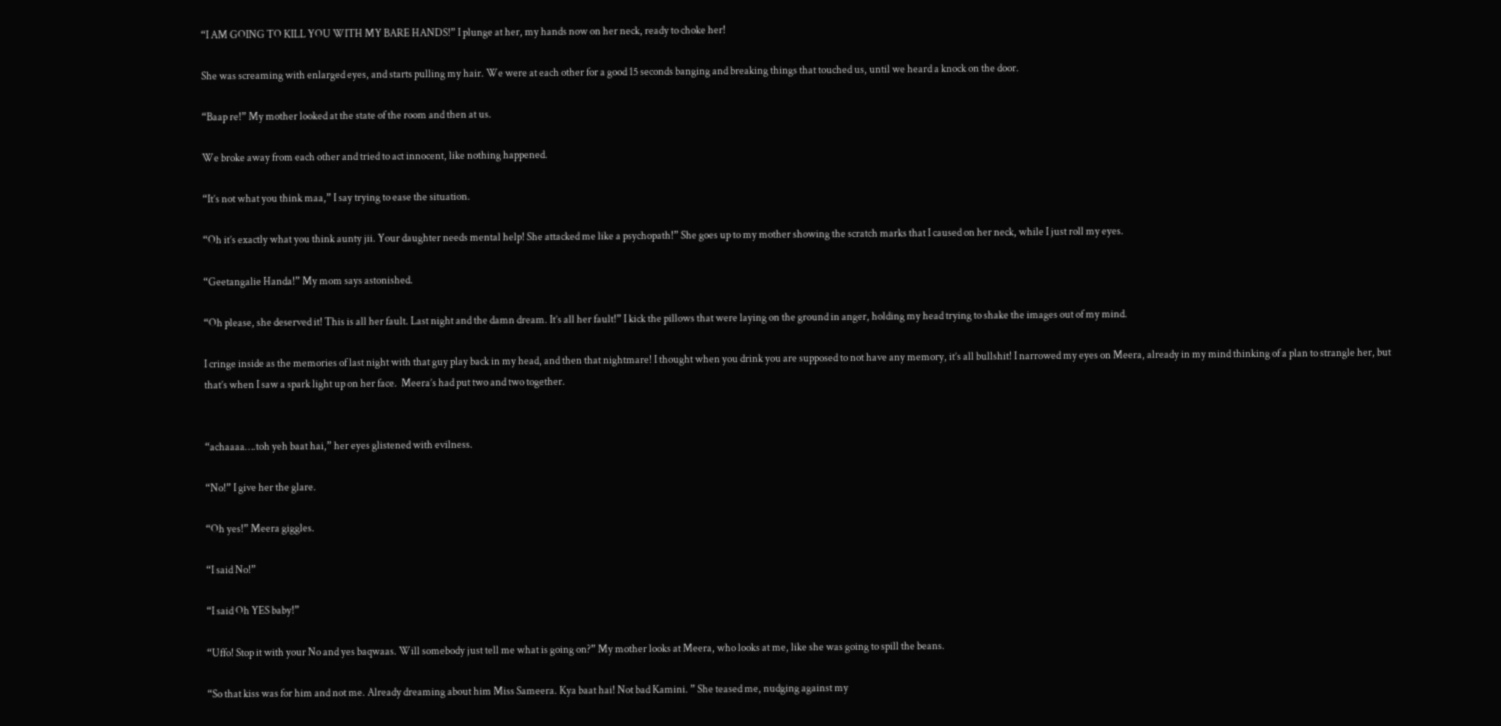“I AM GOING TO KILL YOU WITH MY BARE HANDS!” I plunge at her, my hands now on her neck, ready to choke her!

She was screaming with enlarged eyes, and starts pulling my hair. We were at each other for a good 15 seconds banging and breaking things that touched us, until we heard a knock on the door.

“Baap re!” My mother looked at the state of the room and then at us.

We broke away from each other and tried to act innocent, like nothing happened.

“It’s not what you think maa,” I say trying to ease the situation.

“Oh it’s exactly what you think aunty jii. Your daughter needs mental help! She attacked me like a psychopath!” She goes up to my mother showing the scratch marks that I caused on her neck, while I just roll my eyes.

“Geetangalie Handa!” My mom says astonished.

“Oh please, she deserved it! This is all her fault. Last night and the damn dream. It’s all her fault!” I kick the pillows that were laying on the ground in anger, holding my head trying to shake the images out of my mind.

I cringe inside as the memories of last night with that guy play back in my head, and then that nightmare! I thought when you drink you are supposed to not have any memory, it’s all bullshit! I narrowed my eyes on Meera, already in my mind thinking of a plan to strangle her, but that’s when I saw a spark light up on her face.  Meera’s had put two and two together.


“achaaaa….toh yeh baat hai,” her eyes glistened with evilness.

“No!” I give her the glare.

“Oh yes!” Meera giggles.

“I said No!”

“I said Oh YES baby!”

“Uffo! Stop it with your No and yes baqwaas. Will somebody just tell me what is going on?” My mother looks at Meera, who looks at me, like she was going to spill the beans.

“So that kiss was for him and not me. Already dreaming about him Miss Sameera. Kya baat hai! Not bad Kamini. ” She teased me, nudging against my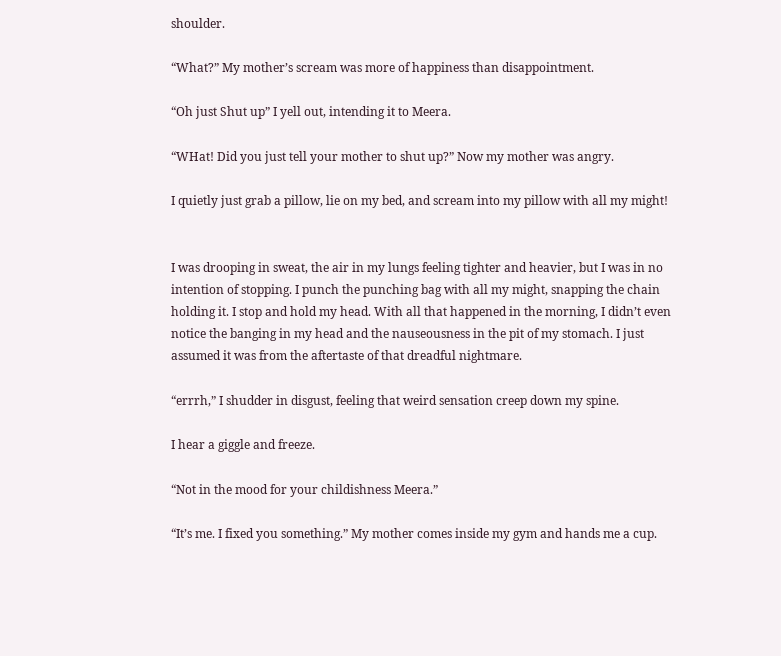shoulder.

“What?” My mother’s scream was more of happiness than disappointment.

“Oh just Shut up” I yell out, intending it to Meera.

“WHat! Did you just tell your mother to shut up?” Now my mother was angry.

I quietly just grab a pillow, lie on my bed, and scream into my pillow with all my might!


I was drooping in sweat, the air in my lungs feeling tighter and heavier, but I was in no intention of stopping. I punch the punching bag with all my might, snapping the chain holding it. I stop and hold my head. With all that happened in the morning, I didn’t even notice the banging in my head and the nauseousness in the pit of my stomach. I just assumed it was from the aftertaste of that dreadful nightmare.

“errrh,” I shudder in disgust, feeling that weird sensation creep down my spine.

I hear a giggle and freeze.

“Not in the mood for your childishness Meera.”

“It’s me. I fixed you something.” My mother comes inside my gym and hands me a cup.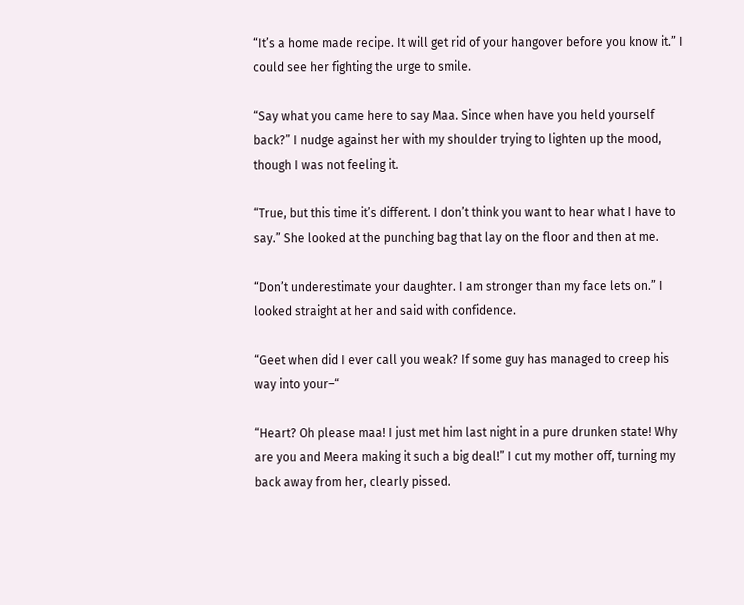“It’s a home made recipe. It will get rid of your hangover before you know it.” I could see her fighting the urge to smile.

“Say what you came here to say Maa. Since when have you held yourself back?” I nudge against her with my shoulder trying to lighten up the mood, though I was not feeling it.

“True, but this time it’s different. I don’t think you want to hear what I have to say.” She looked at the punching bag that lay on the floor and then at me.

“Don’t underestimate your daughter. I am stronger than my face lets on.” I looked straight at her and said with confidence.

“Geet when did I ever call you weak? If some guy has managed to creep his way into your–“

“Heart? Oh please maa! I just met him last night in a pure drunken state! Why are you and Meera making it such a big deal!” I cut my mother off, turning my back away from her, clearly pissed.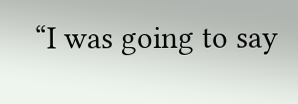“I was going to say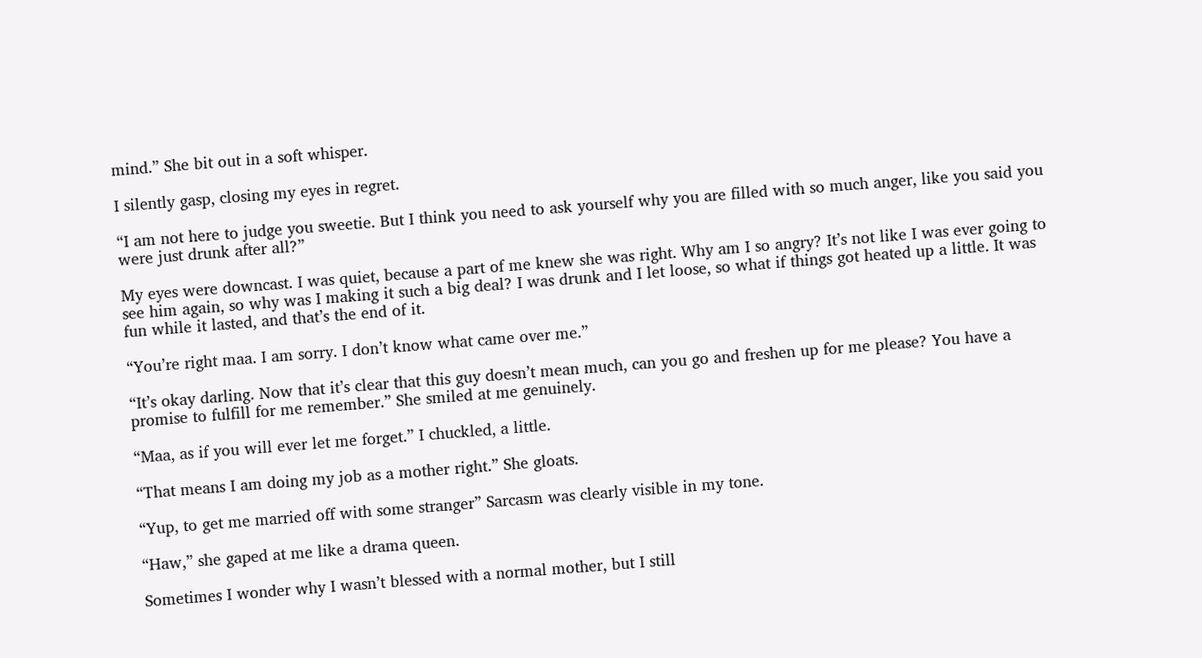mind.” She bit out in a soft whisper.

I silently gasp, closing my eyes in regret.

“I am not here to judge you sweetie. But I think you need to ask yourself why you are filled with so much anger, like you said you were just drunk after all?”

My eyes were downcast. I was quiet, because a part of me knew she was right. Why am I so angry? It’s not like I was ever going to see him again, so why was I making it such a big deal? I was drunk and I let loose, so what if things got heated up a little. It was fun while it lasted, and that’s the end of it.

“You’re right maa. I am sorry. I don’t know what came over me.”

“It’s okay darling. Now that it’s clear that this guy doesn’t mean much, can you go and freshen up for me please? You have a promise to fulfill for me remember.” She smiled at me genuinely.

“Maa, as if you will ever let me forget.” I chuckled, a little.

“That means I am doing my job as a mother right.” She gloats.

“Yup, to get me married off with some stranger” Sarcasm was clearly visible in my tone.

“Haw,” she gaped at me like a drama queen.

Sometimes I wonder why I wasn’t blessed with a normal mother, but I still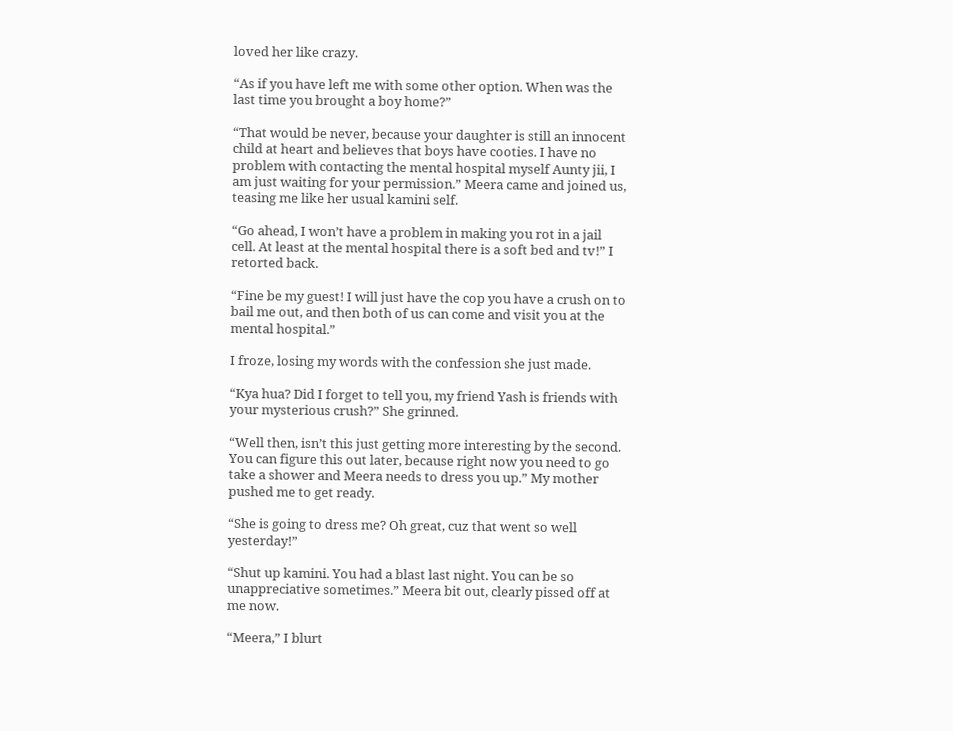loved her like crazy.

“As if you have left me with some other option. When was the last time you brought a boy home?”

“That would be never, because your daughter is still an innocent child at heart and believes that boys have cooties. I have no problem with contacting the mental hospital myself Aunty jii, I am just waiting for your permission.” Meera came and joined us, teasing me like her usual kamini self.

“Go ahead, I won’t have a problem in making you rot in a jail cell. At least at the mental hospital there is a soft bed and tv!” I retorted back.

“Fine be my guest! I will just have the cop you have a crush on to bail me out, and then both of us can come and visit you at the mental hospital.”

I froze, losing my words with the confession she just made.

“Kya hua? Did I forget to tell you, my friend Yash is friends with your mysterious crush?” She grinned.

“Well then, isn’t this just getting more interesting by the second. You can figure this out later, because right now you need to go take a shower and Meera needs to dress you up.” My mother pushed me to get ready.

“She is going to dress me? Oh great, cuz that went so well yesterday!”

“Shut up kamini. You had a blast last night. You can be so unappreciative sometimes.” Meera bit out, clearly pissed off at me now.

“Meera,” I blurt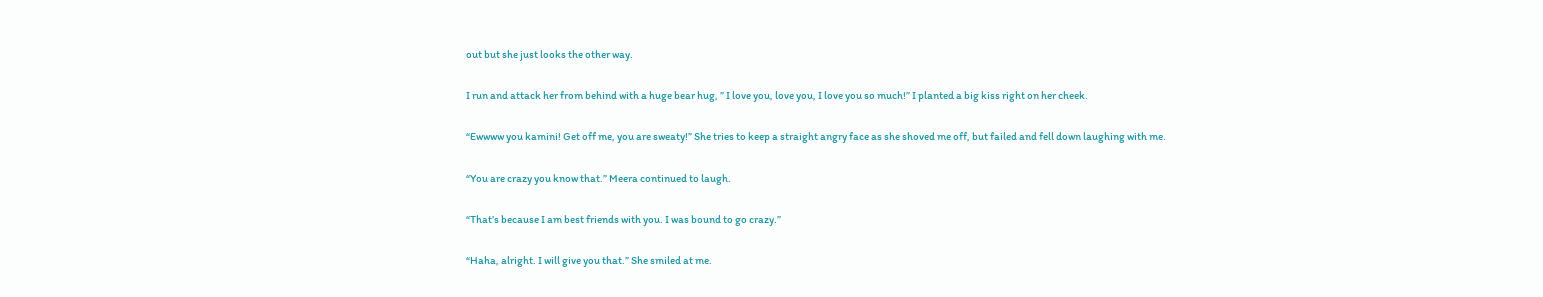out but she just looks the other way.

I run and attack her from behind with a huge bear hug, ” I love you, love you, I love you so much!” I planted a big kiss right on her cheek.

“Ewwww you kamini! Get off me, you are sweaty!” She tries to keep a straight angry face as she shoved me off, but failed and fell down laughing with me.

“You are crazy you know that.” Meera continued to laugh.

“That’s because I am best friends with you. I was bound to go crazy.”

“Haha, alright. I will give you that.” She smiled at me.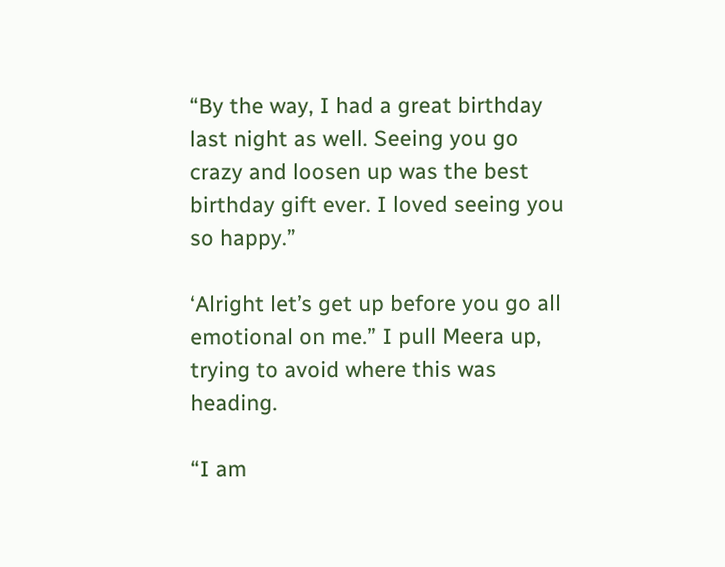“By the way, I had a great birthday last night as well. Seeing you go crazy and loosen up was the best birthday gift ever. I loved seeing you so happy.”

‘Alright let’s get up before you go all emotional on me.” I pull Meera up, trying to avoid where this was heading.

“I am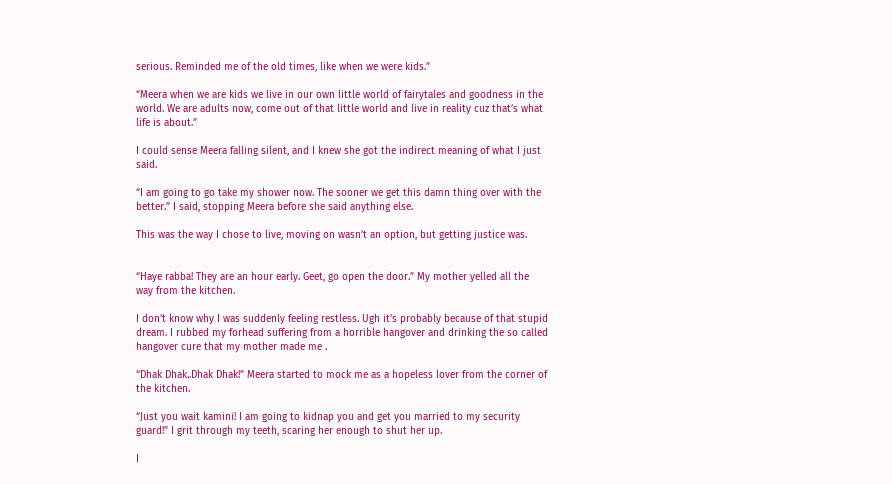serious. Reminded me of the old times, like when we were kids.”

“Meera when we are kids we live in our own little world of fairytales and goodness in the world. We are adults now, come out of that little world and live in reality cuz that’s what life is about.”

I could sense Meera falling silent, and I knew she got the indirect meaning of what I just said.

“I am going to go take my shower now. The sooner we get this damn thing over with the better.” I said, stopping Meera before she said anything else.

This was the way I chose to live, moving on wasn’t an option, but getting justice was.


“Haye rabba! They are an hour early. Geet, go open the door.” My mother yelled all the way from the kitchen.

I don’t know why I was suddenly feeling restless. Ugh it’s probably because of that stupid dream. I rubbed my forhead suffering from a horrible hangover and drinking the so called hangover cure that my mother made me .

“Dhak Dhak..Dhak Dhak!” Meera started to mock me as a hopeless lover from the corner of the kitchen.

“Just you wait kamini! I am going to kidnap you and get you married to my security guard!” I grit through my teeth, scaring her enough to shut her up.

I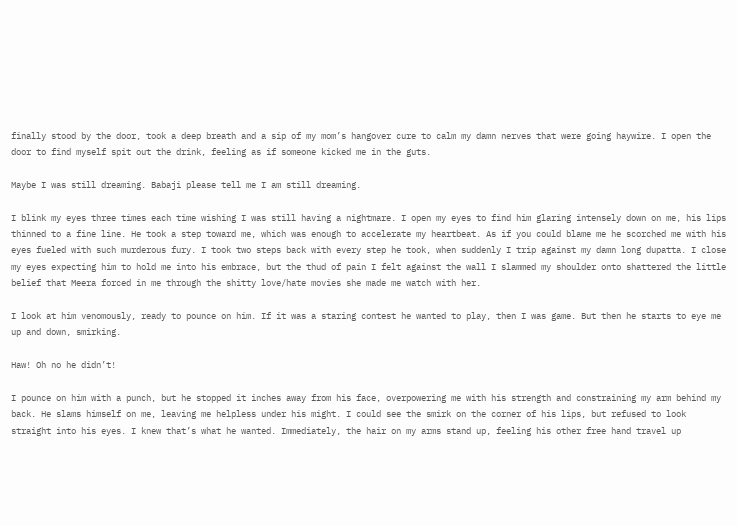finally stood by the door, took a deep breath and a sip of my mom’s hangover cure to calm my damn nerves that were going haywire. I open the door to find myself spit out the drink, feeling as if someone kicked me in the guts.

Maybe I was still dreaming. Babaji please tell me I am still dreaming.

I blink my eyes three times each time wishing I was still having a nightmare. I open my eyes to find him glaring intensely down on me, his lips thinned to a fine line. He took a step toward me, which was enough to accelerate my heartbeat. As if you could blame me he scorched me with his eyes fueled with such murderous fury. I took two steps back with every step he took, when suddenly I trip against my damn long dupatta. I close my eyes expecting him to hold me into his embrace, but the thud of pain I felt against the wall I slammed my shoulder onto shattered the little belief that Meera forced in me through the shitty love/hate movies she made me watch with her.

I look at him venomously, ready to pounce on him. If it was a staring contest he wanted to play, then I was game. But then he starts to eye me up and down, smirking.

Haw! Oh no he didn’t!

I pounce on him with a punch, but he stopped it inches away from his face, overpowering me with his strength and constraining my arm behind my back. He slams himself on me, leaving me helpless under his might. I could see the smirk on the corner of his lips, but refused to look straight into his eyes. I knew that’s what he wanted. Immediately, the hair on my arms stand up, feeling his other free hand travel up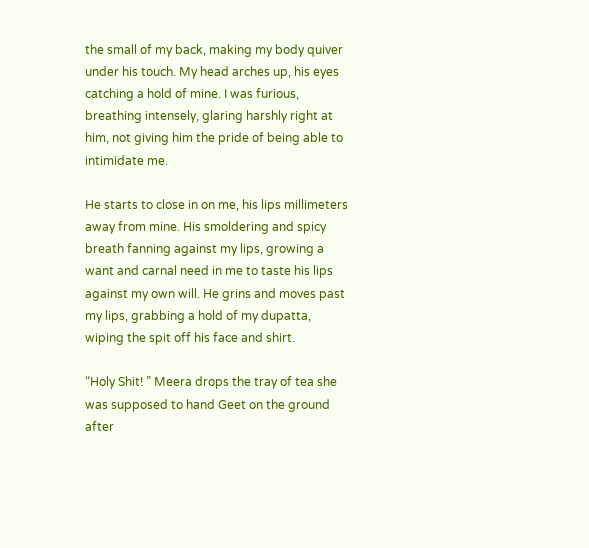the small of my back, making my body quiver under his touch. My head arches up, his eyes catching a hold of mine. I was furious, breathing intensely, glaring harshly right at him, not giving him the pride of being able to intimidate me.

He starts to close in on me, his lips millimeters away from mine. His smoldering and spicy breath fanning against my lips, growing a want and carnal need in me to taste his lips against my own will. He grins and moves past my lips, grabbing a hold of my dupatta, wiping the spit off his face and shirt.

“Holy Shit! ” Meera drops the tray of tea she was supposed to hand Geet on the ground after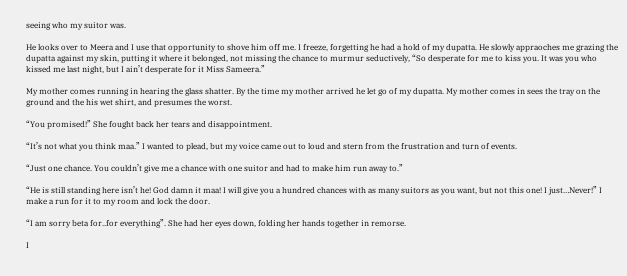seeing who my suitor was.

He looks over to Meera and I use that opportunity to shove him off me. I freeze, forgetting he had a hold of my dupatta. He slowly appraoches me grazing the dupatta against my skin, putting it where it belonged, not missing the chance to murmur seductively, “So desperate for me to kiss you. It was you who kissed me last night, but I ain’t desperate for it Miss Sameera.”

My mother comes running in hearing the glass shatter. By the time my mother arrived he let go of my dupatta. My mother comes in sees the tray on the ground and the his wet shirt, and presumes the worst.

“You promised!” She fought back her tears and disappointment.

“It’s not what you think maa.” I wanted to plead, but my voice came out to loud and stern from the frustration and turn of events.

“Just one chance. You couldn’t give me a chance with one suitor and had to make him run away to.”

“He is still standing here isn’t he! God damn it maa! I will give you a hundred chances with as many suitors as you want, but not this one! I just…Never!” I make a run for it to my room and lock the door.

“I am sorry beta for..for everything”. She had her eyes down, folding her hands together in remorse.

I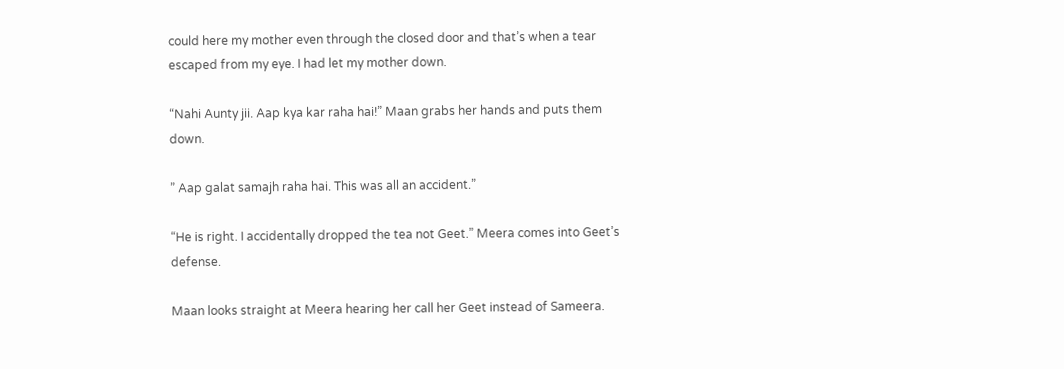could here my mother even through the closed door and that’s when a tear escaped from my eye. I had let my mother down.

“Nahi Aunty jii. Aap kya kar raha hai!” Maan grabs her hands and puts them down.

” Aap galat samajh raha hai. This was all an accident.”

“He is right. I accidentally dropped the tea not Geet.” Meera comes into Geet’s defense.

Maan looks straight at Meera hearing her call her Geet instead of Sameera.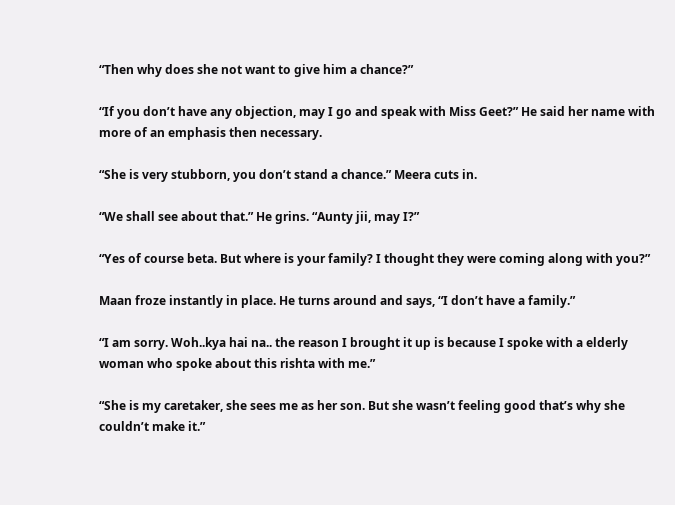“Then why does she not want to give him a chance?”

“If you don’t have any objection, may I go and speak with Miss Geet?” He said her name with more of an emphasis then necessary.

“She is very stubborn, you don’t stand a chance.” Meera cuts in.

“We shall see about that.” He grins. “Aunty jii, may I?”

“Yes of course beta. But where is your family? I thought they were coming along with you?”

Maan froze instantly in place. He turns around and says, “I don’t have a family.”

“I am sorry. Woh..kya hai na.. the reason I brought it up is because I spoke with a elderly woman who spoke about this rishta with me.”

“She is my caretaker, she sees me as her son. But she wasn’t feeling good that’s why she couldn’t make it.”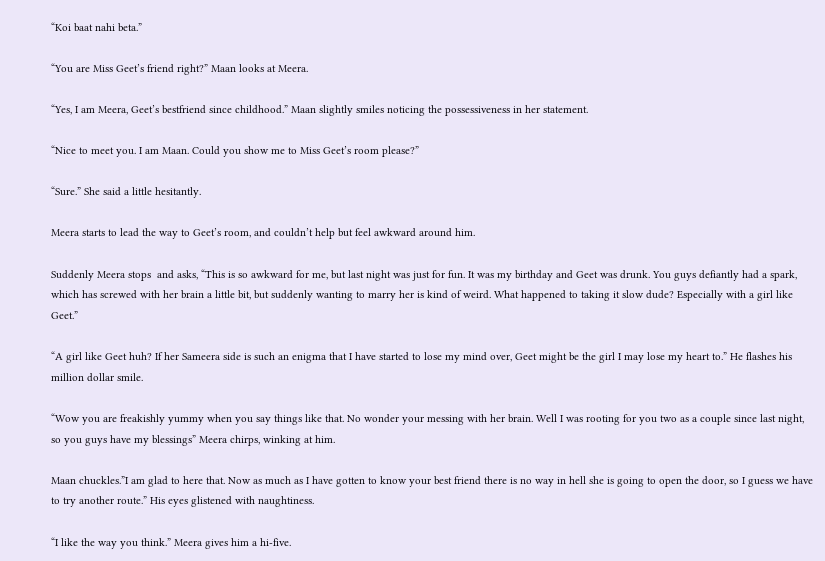“Koi baat nahi beta.”

“You are Miss Geet’s friend right?” Maan looks at Meera.

“Yes, I am Meera, Geet’s bestfriend since childhood.” Maan slightly smiles noticing the possessiveness in her statement.

“Nice to meet you. I am Maan. Could you show me to Miss Geet’s room please?”

“Sure.” She said a little hesitantly.

Meera starts to lead the way to Geet’s room, and couldn’t help but feel awkward around him.

Suddenly Meera stops  and asks, “This is so awkward for me, but last night was just for fun. It was my birthday and Geet was drunk. You guys defiantly had a spark, which has screwed with her brain a little bit, but suddenly wanting to marry her is kind of weird. What happened to taking it slow dude? Especially with a girl like Geet.”

“A girl like Geet huh? If her Sameera side is such an enigma that I have started to lose my mind over, Geet might be the girl I may lose my heart to.” He flashes his million dollar smile.

“Wow you are freakishly yummy when you say things like that. No wonder your messing with her brain. Well I was rooting for you two as a couple since last night, so you guys have my blessings” Meera chirps, winking at him.

Maan chuckles.”I am glad to here that. Now as much as I have gotten to know your best friend there is no way in hell she is going to open the door, so I guess we have to try another route.” His eyes glistened with naughtiness.

“I like the way you think.” Meera gives him a hi-five.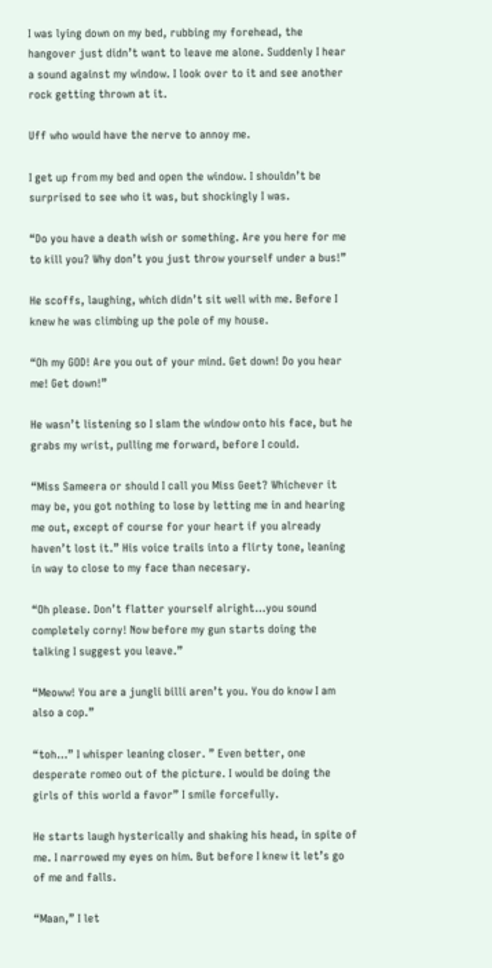I was lying down on my bed, rubbing my forehead, the hangover just didn’t want to leave me alone. Suddenly I hear a sound against my window. I look over to it and see another rock getting thrown at it.

Uff who would have the nerve to annoy me.

I get up from my bed and open the window. I shouldn’t be surprised to see who it was, but shockingly I was.

“Do you have a death wish or something. Are you here for me to kill you? Why don’t you just throw yourself under a bus!”

He scoffs, laughing, which didn’t sit well with me. Before I knew he was climbing up the pole of my house.

“Oh my GOD! Are you out of your mind. Get down! Do you hear me! Get down!”

He wasn’t listening so I slam the window onto his face, but he grabs my wrist, pulling me forward, before I could.

“Miss Sameera or should I call you Miss Geet? Whichever it may be, you got nothing to lose by letting me in and hearing me out, except of course for your heart if you already haven’t lost it.” His voice trails into a flirty tone, leaning in way to close to my face than necesary.

“Oh please. Don’t flatter yourself alright…you sound completely corny! Now before my gun starts doing the talking I suggest you leave.”

“Meoww! You are a jungli billi aren’t you. You do know I am also a cop.”

“toh…” I whisper leaning closer. ” Even better, one desperate romeo out of the picture. I would be doing the girls of this world a favor” I smile forcefully.

He starts laugh hysterically and shaking his head, in spite of me. I narrowed my eyes on him. But before I knew it let’s go of me and falls.

“Maan,” I let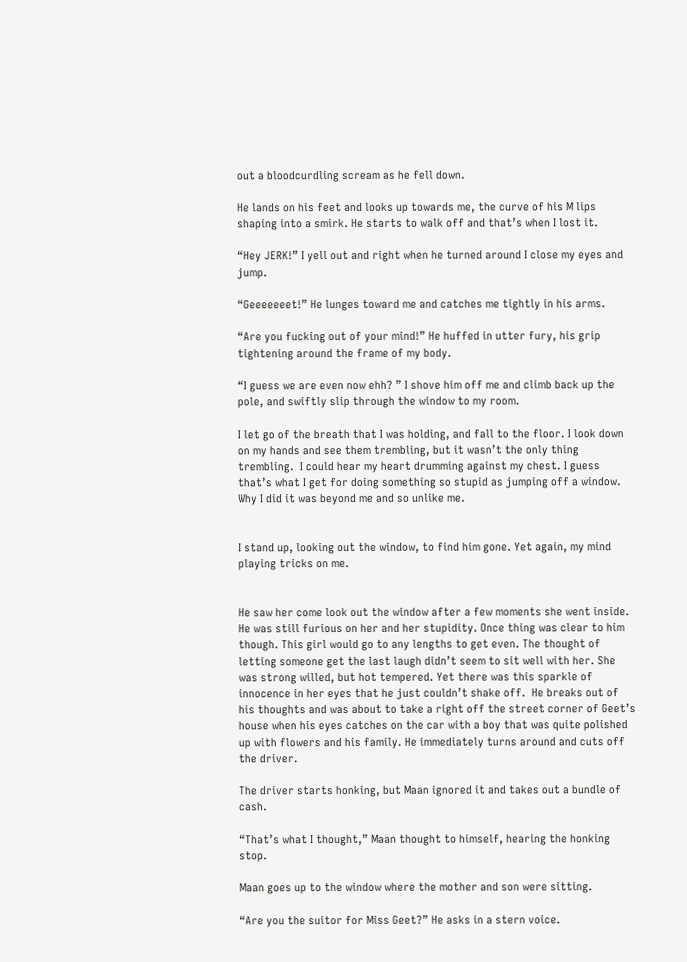out a bloodcurdling scream as he fell down.

He lands on his feet and looks up towards me, the curve of his M lips shaping into a smirk. He starts to walk off and that’s when I lost it.

“Hey JERK!” I yell out and right when he turned around I close my eyes and jump.

“Geeeeeeet!” He lunges toward me and catches me tightly in his arms.

“Are you fucking out of your mind!” He huffed in utter fury, his grip tightening around the frame of my body.

“I guess we are even now ehh? ” I shove him off me and climb back up the pole, and swiftly slip through the window to my room.

I let go of the breath that I was holding, and fall to the floor. I look down on my hands and see them trembling, but it wasn’t the only thing trembling.  I could hear my heart drumming against my chest. I guess that’s what I get for doing something so stupid as jumping off a window. Why I did it was beyond me and so unlike me.


I stand up, looking out the window, to find him gone. Yet again, my mind playing tricks on me.


He saw her come look out the window after a few moments she went inside. He was still furious on her and her stupidity. Once thing was clear to him though. This girl would go to any lengths to get even. The thought of letting someone get the last laugh didn’t seem to sit well with her. She was strong willed, but hot tempered. Yet there was this sparkle of innocence in her eyes that he just couldn’t shake off.  He breaks out of his thoughts and was about to take a right off the street corner of Geet’s house when his eyes catches on the car with a boy that was quite polished up with flowers and his family. He immediately turns around and cuts off the driver.

The driver starts honking, but Maan ignored it and takes out a bundle of cash.

“That’s what I thought,” Maan thought to himself, hearing the honking stop.

Maan goes up to the window where the mother and son were sitting.

“Are you the suitor for Miss Geet?” He asks in a stern voice.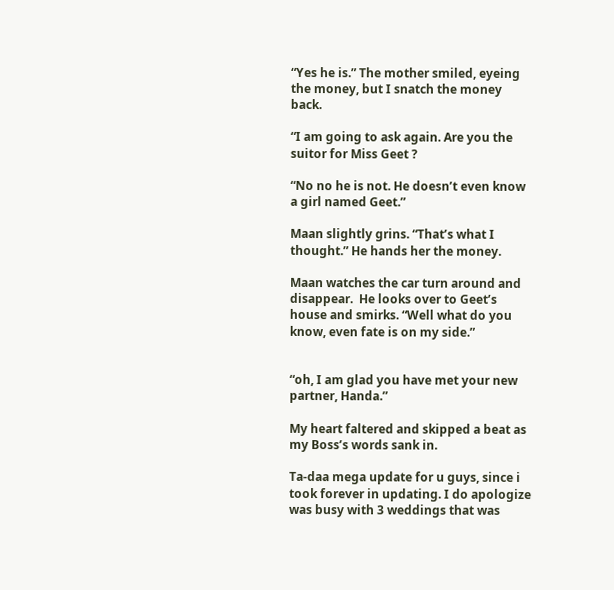“Yes he is.” The mother smiled, eyeing the money, but I snatch the money back.

“I am going to ask again. Are you the suitor for Miss Geet ?

“No no he is not. He doesn’t even know a girl named Geet.”

Maan slightly grins. “That’s what I thought.” He hands her the money.

Maan watches the car turn around and disappear.  He looks over to Geet’s house and smirks. “Well what do you know, even fate is on my side.”


“oh, I am glad you have met your new partner, Handa.”

My heart faltered and skipped a beat as my Boss’s words sank in.

Ta-daa mega update for u guys, since i took forever in updating. I do apologize was busy with 3 weddings that was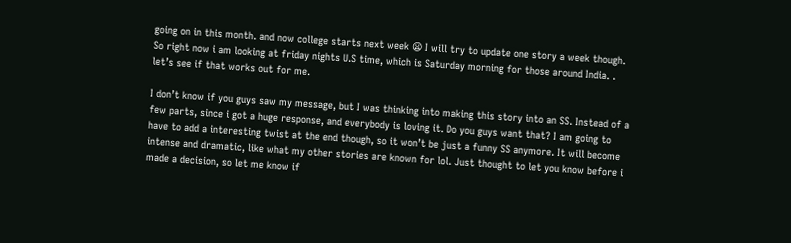going on in this month. and now college starts next week 😦 I will try to update one story a week though. So right now i am looking at friday nights U.S time, which is Saturday morning for those around India. . let’s see if that works out for me.

I don’t know if you guys saw my message, but I was thinking into making this story into an SS. Instead of a few parts, since i got a huge response, and everybody is loving it. Do you guys want that? I am going to have to add a interesting twist at the end though, so it won’t be just a funny SS anymore. It will become intense and dramatic, like what my other stories are known for lol. Just thought to let you know before i made a decision, so let me know if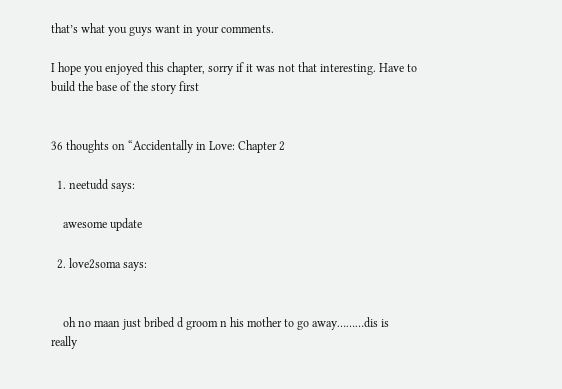that’s what you guys want in your comments.

I hope you enjoyed this chapter, sorry if it was not that interesting. Have to build the base of the story first


36 thoughts on “Accidentally in Love: Chapter 2

  1. neetudd says:

    awesome update

  2. love2soma says:


    oh no maan just bribed d groom n his mother to go away………dis is really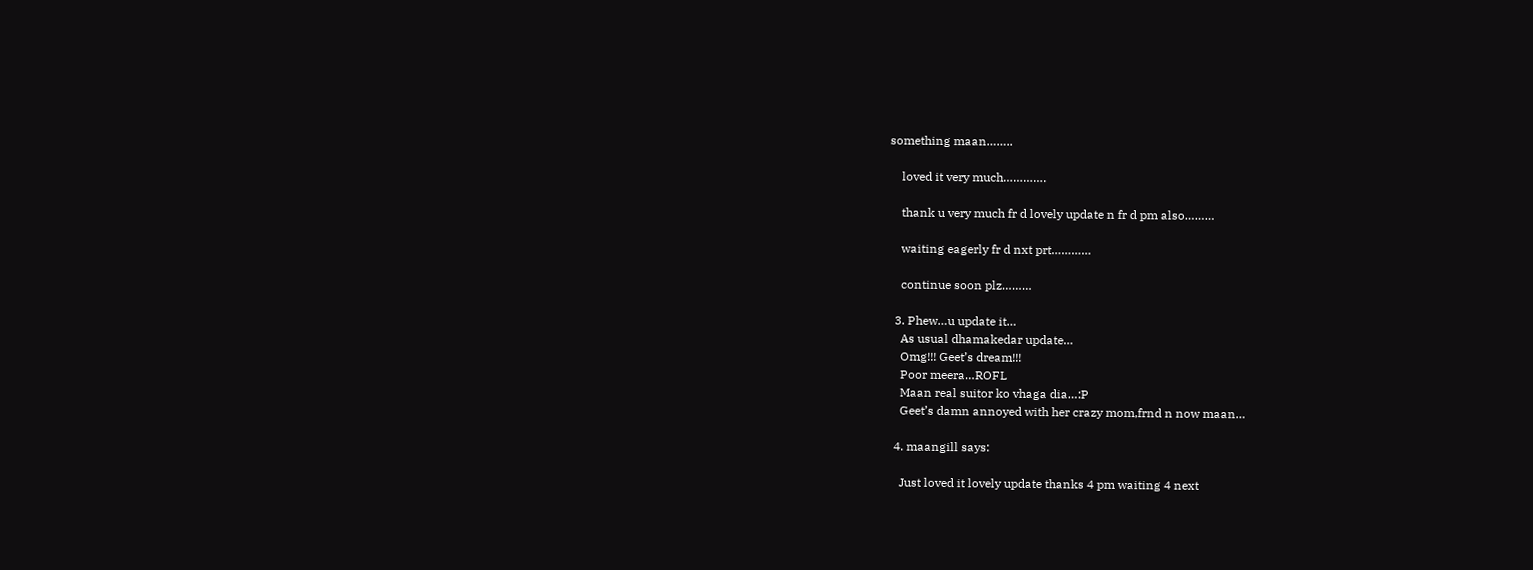something maan……..

    loved it very much………….

    thank u very much fr d lovely update n fr d pm also………

    waiting eagerly fr d nxt prt…………

    continue soon plz………

  3. Phew…u update it…
    As usual dhamakedar update…
    Omg!!! Geet’s dream!!!
    Poor meera…ROFL
    Maan real suitor ko vhaga dia…:P
    Geet’s damn annoyed with her crazy mom,frnd n now maan…

  4. maangill says:

    Just loved it lovely update thanks 4 pm waiting 4 next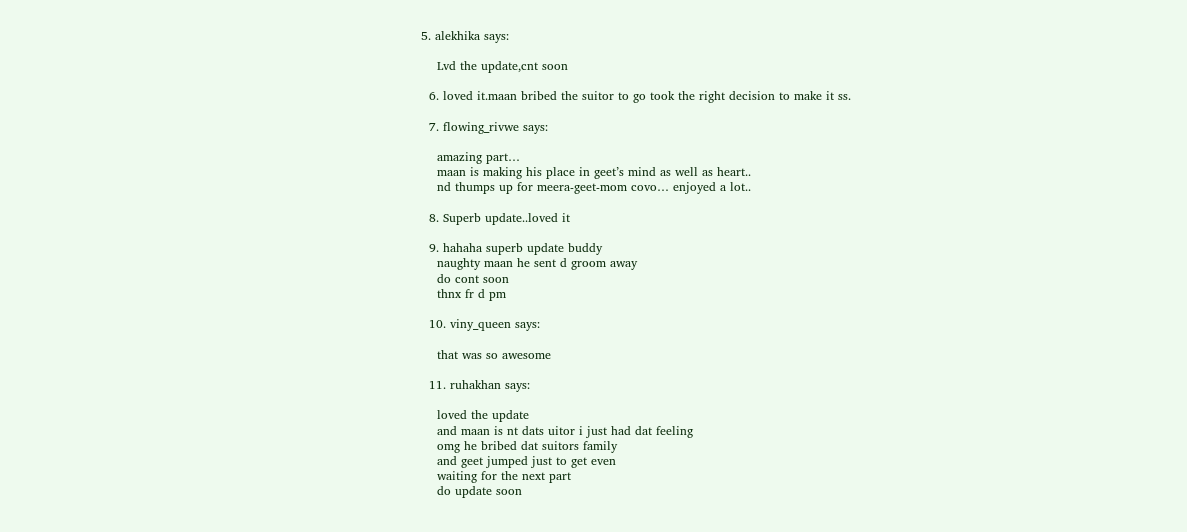5. alekhika says:

    Lvd the update,cnt soon

  6. loved it.maan bribed the suitor to go took the right decision to make it ss.

  7. flowing_rivwe says:

    amazing part…
    maan is making his place in geet’s mind as well as heart..
    nd thumps up for meera-geet-mom covo… enjoyed a lot..

  8. Superb update..loved it

  9. hahaha superb update buddy
    naughty maan he sent d groom away
    do cont soon
    thnx fr d pm

  10. viny_queen says:

    that was so awesome

  11. ruhakhan says:

    loved the update
    and maan is nt dats uitor i just had dat feeling
    omg he bribed dat suitors family
    and geet jumped just to get even
    waiting for the next part
    do update soon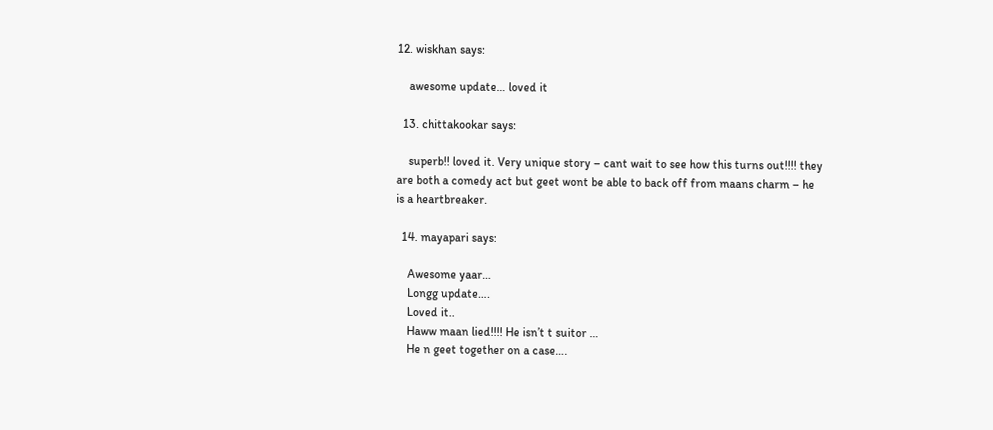12. wiskhan says:

    awesome update… loved it

  13. chittakookar says:

    superb!! loved it. Very unique story – cant wait to see how this turns out!!!! they are both a comedy act but geet wont be able to back off from maans charm – he is a heartbreaker.

  14. mayapari says:

    Awesome yaar…
    Longg update….
    Loved it..
    Haww maan lied!!!! He isn’t t suitor …
    He n geet together on a case….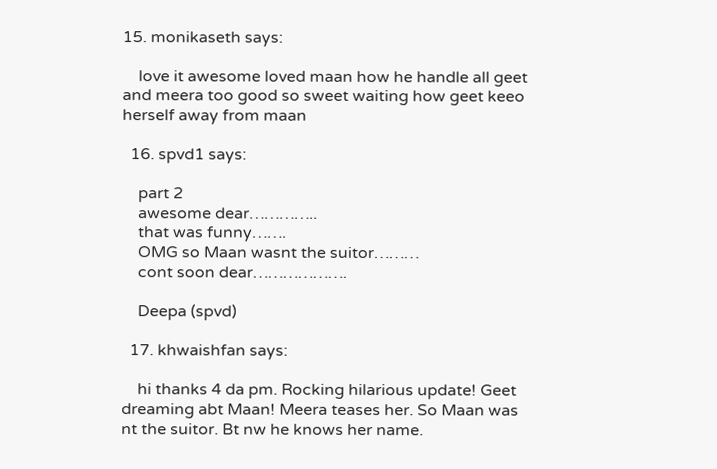15. monikaseth says:

    love it awesome loved maan how he handle all geet and meera too good so sweet waiting how geet keeo herself away from maan

  16. spvd1 says:

    part 2
    awesome dear…………..
    that was funny…….
    OMG so Maan wasnt the suitor………
    cont soon dear……………….

    Deepa (spvd)

  17. khwaishfan says:

    hi thanks 4 da pm. Rocking hilarious update! Geet dreaming abt Maan! Meera teases her. So Maan was nt the suitor. Bt nw he knows her name.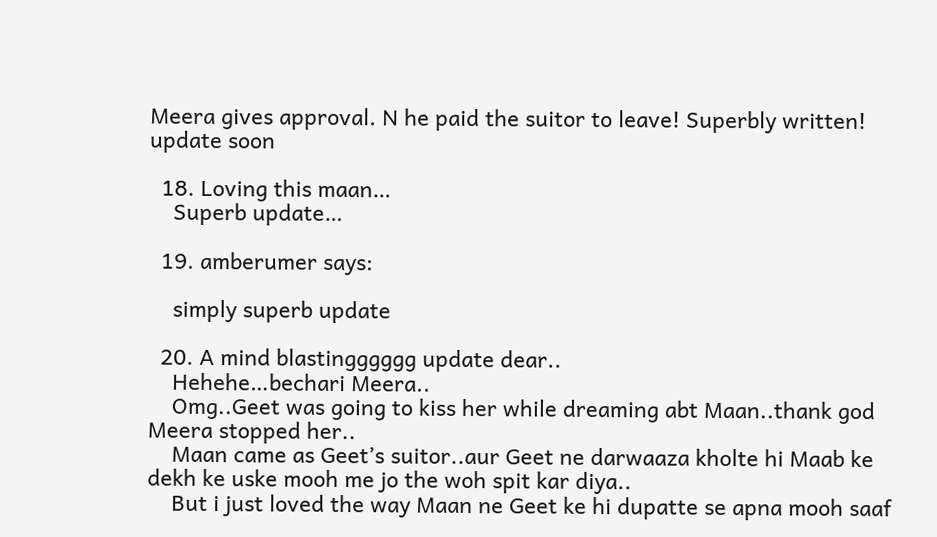Meera gives approval. N he paid the suitor to leave! Superbly written! update soon

  18. Loving this maan…
    Superb update…

  19. amberumer says:

    simply superb update

  20. A mind blastingggggg update dear..
    Hehehe…bechari Meera..
    Omg..Geet was going to kiss her while dreaming abt Maan..thank god Meera stopped her..
    Maan came as Geet’s suitor..aur Geet ne darwaaza kholte hi Maab ke dekh ke uske mooh me jo the woh spit kar diya..
    But i just loved the way Maan ne Geet ke hi dupatte se apna mooh saaf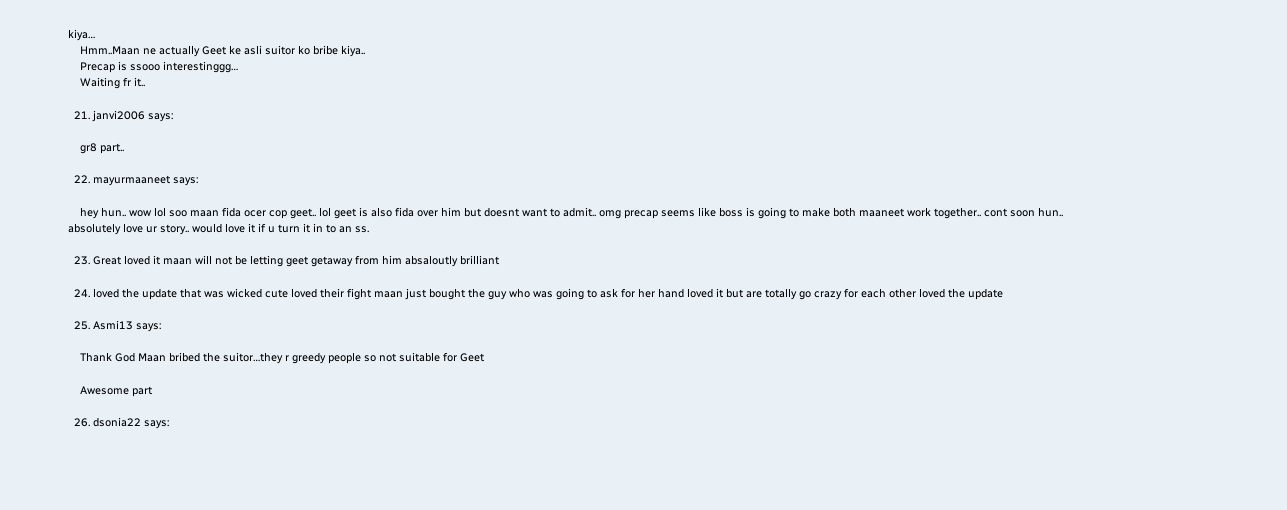kiya…
    Hmm..Maan ne actually Geet ke asli suitor ko bribe kiya..
    Precap is ssooo interestinggg…
    Waiting fr it..

  21. janvi2006 says:

    gr8 part..

  22. mayurmaaneet says:

    hey hun.. wow lol soo maan fida ocer cop geet.. lol geet is also fida over him but doesnt want to admit.. omg precap seems like boss is going to make both maaneet work together.. cont soon hun.. absolutely love ur story.. would love it if u turn it in to an ss.

  23. Great loved it maan will not be letting geet getaway from him absaloutly brilliant

  24. loved the update that was wicked cute loved their fight maan just bought the guy who was going to ask for her hand loved it but are totally go crazy for each other loved the update

  25. Asmi13 says:

    Thank God Maan bribed the suitor…they r greedy people so not suitable for Geet

    Awesome part

  26. dsonia22 says: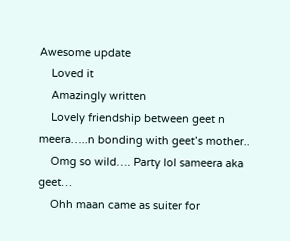Awesome update
    Loved it
    Amazingly written
    Lovely friendship between geet n meera…..n bonding with geet’s mother..
    Omg so wild…. Party lol sameera aka geet…
    Ohh maan came as suiter for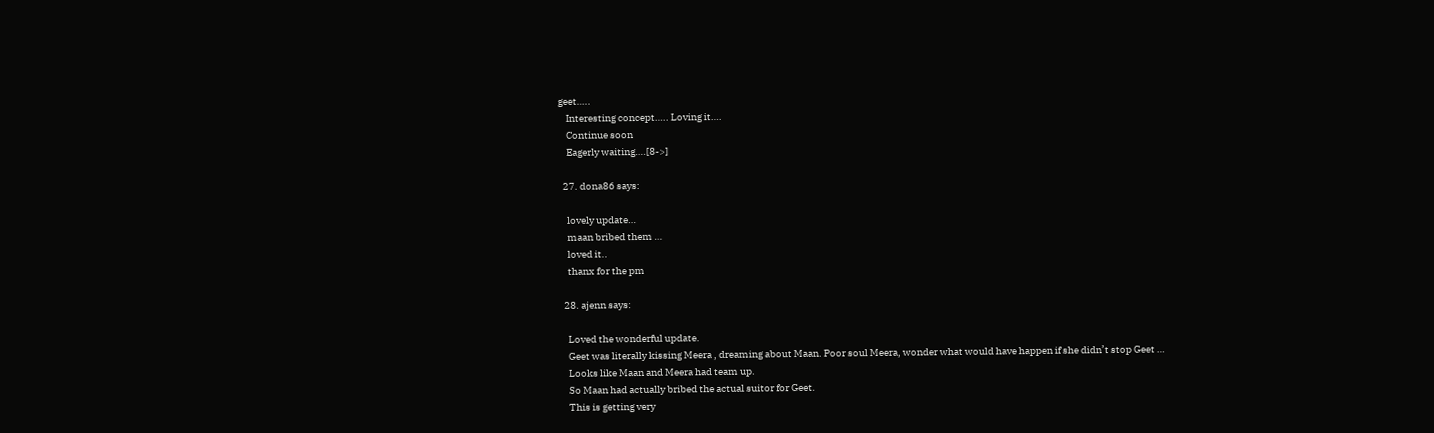geet…..
    Interesting concept….. Loving it….
    Continue soon
    Eagerly waiting….[8->]

  27. dona86 says:

    lovely update…
    maan bribed them …
    loved it..
    thanx for the pm

  28. ajenn says:

    Loved the wonderful update.
    Geet was literally kissing Meera , dreaming about Maan. Poor soul Meera, wonder what would have happen if she didn’t stop Geet …
    Looks like Maan and Meera had team up.
    So Maan had actually bribed the actual suitor for Geet.
    This is getting very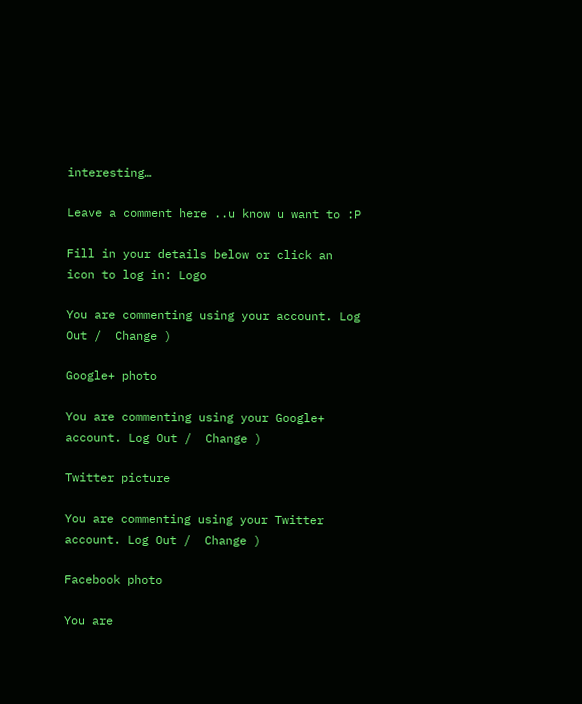interesting…

Leave a comment here ..u know u want to :P

Fill in your details below or click an icon to log in: Logo

You are commenting using your account. Log Out /  Change )

Google+ photo

You are commenting using your Google+ account. Log Out /  Change )

Twitter picture

You are commenting using your Twitter account. Log Out /  Change )

Facebook photo

You are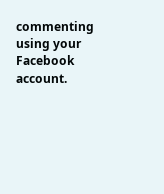commenting using your Facebook account.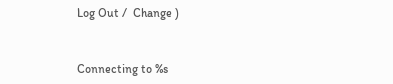Log Out /  Change )


Connecting to %s